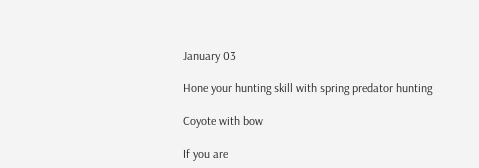January 03

Hone your hunting skill with spring predator hunting

Coyote with bow

If you are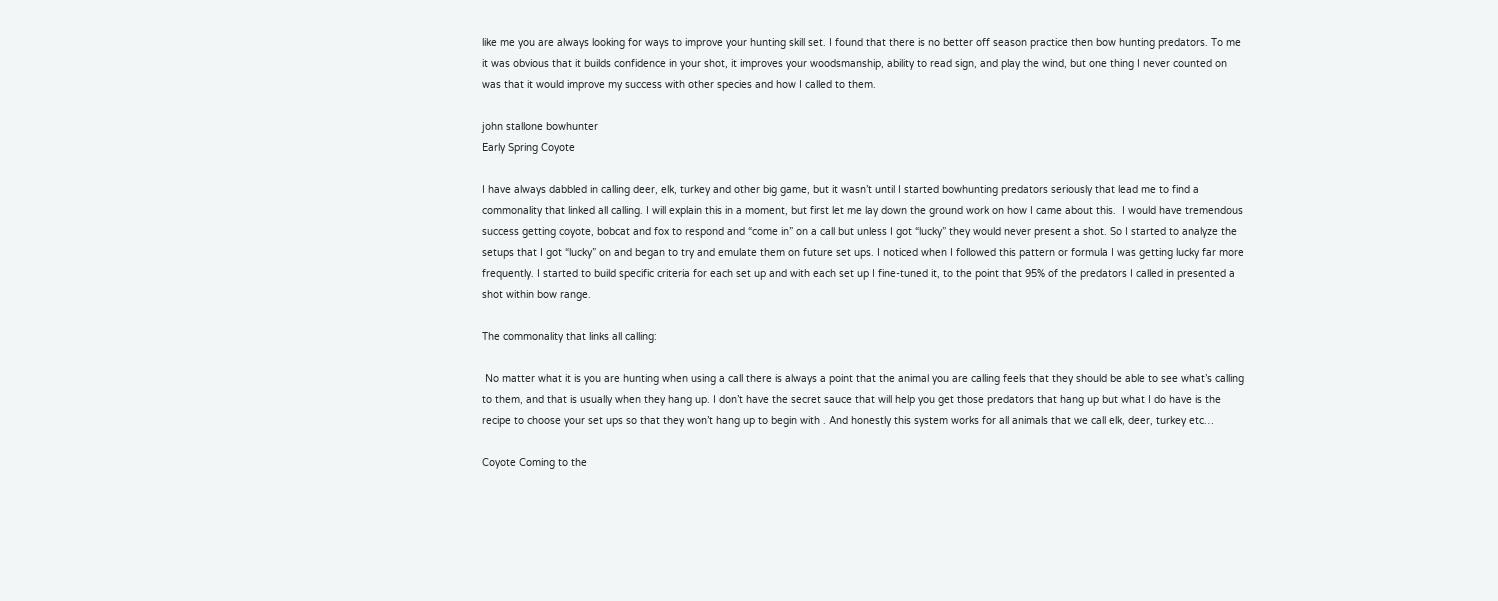like me you are always looking for ways to improve your hunting skill set. I found that there is no better off season practice then bow hunting predators. To me it was obvious that it builds confidence in your shot, it improves your woodsmanship, ability to read sign, and play the wind, but one thing I never counted on was that it would improve my success with other species and how I called to them.

john stallone bowhunter
Early Spring Coyote

I have always dabbled in calling deer, elk, turkey and other big game, but it wasn’t until I started bowhunting predators seriously that lead me to find a commonality that linked all calling. I will explain this in a moment, but first let me lay down the ground work on how I came about this.  I would have tremendous success getting coyote, bobcat and fox to respond and “come in” on a call but unless I got “lucky” they would never present a shot. So I started to analyze the setups that I got “lucky” on and began to try and emulate them on future set ups. I noticed when I followed this pattern or formula I was getting lucky far more frequently. I started to build specific criteria for each set up and with each set up I fine-tuned it, to the point that 95% of the predators I called in presented a shot within bow range.

The commonality that links all calling:

 No matter what it is you are hunting when using a call there is always a point that the animal you are calling feels that they should be able to see what’s calling to them, and that is usually when they hang up. I don’t have the secret sauce that will help you get those predators that hang up but what I do have is the recipe to choose your set ups so that they won’t hang up to begin with . And honestly this system works for all animals that we call elk, deer, turkey etc…

Coyote Coming to the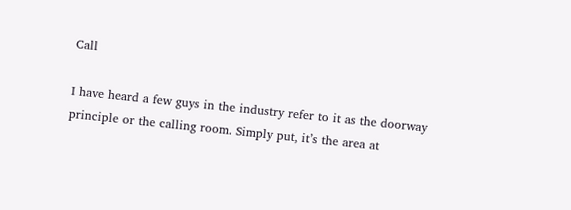Call

I have heard a few guys in the industry refer to it as the doorway principle or the calling room. Simply put, it’s the area at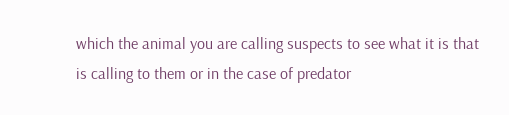which the animal you are calling suspects to see what it is that is calling to them or in the case of predator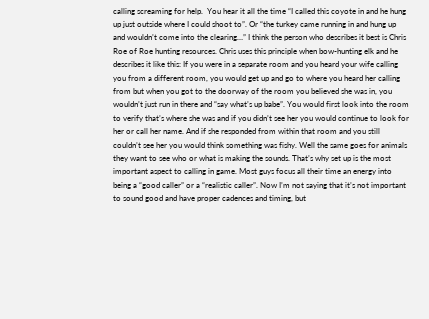calling screaming for help.  You hear it all the time “I called this coyote in and he hung up just outside where I could shoot to”. Or “the turkey came running in and hung up and wouldn’t come into the clearing…” I think the person who describes it best is Chris Roe of Roe hunting resources. Chris uses this principle when bow-hunting elk and he describes it like this: If you were in a separate room and you heard your wife calling you from a different room, you would get up and go to where you heard her calling from but when you got to the doorway of the room you believed she was in, you wouldn’t just run in there and “say what’s up babe”. You would first look into the room to verify that’s where she was and if you didn’t see her you would continue to look for her or call her name. And if she responded from within that room and you still couldn’t see her you would think something was fishy. Well the same goes for animals they want to see who or what is making the sounds. That’s why set up is the most important aspect to calling in game. Most guys focus all their time an energy into being a “good caller” or a “realistic caller”. Now I’m not saying that it’s not important to sound good and have proper cadences and timing, but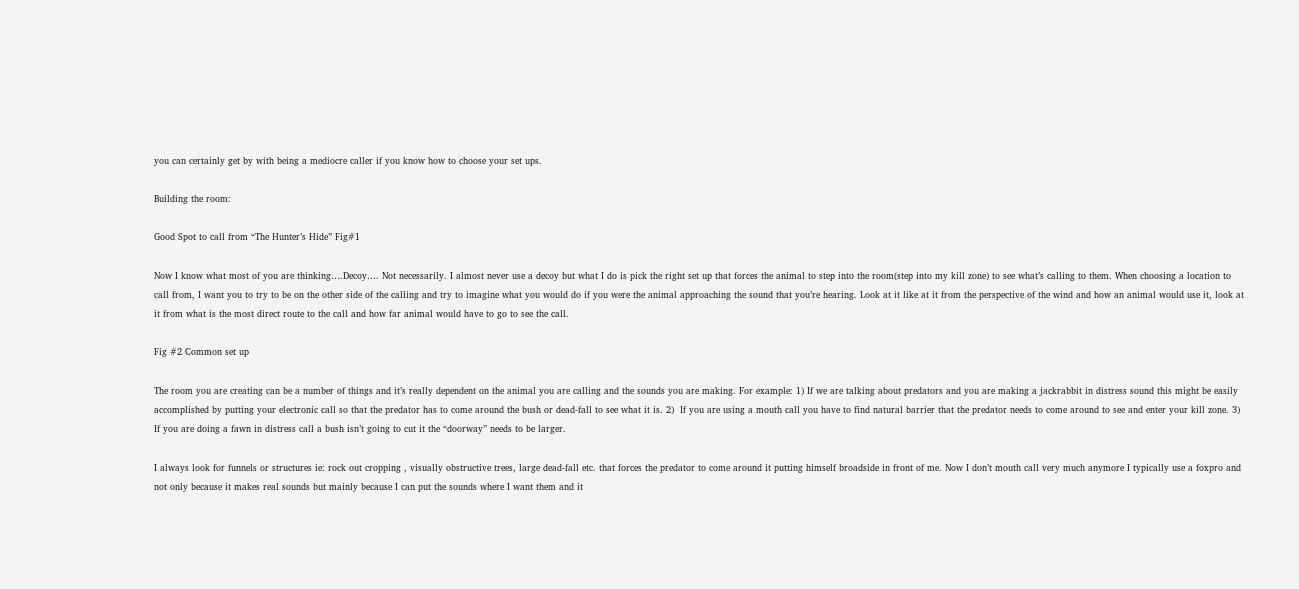you can certainly get by with being a mediocre caller if you know how to choose your set ups.

Building the room:

Good Spot to call from “The Hunter’s Hide” Fig#1

Now I know what most of you are thinking….Decoy…. Not necessarily. I almost never use a decoy but what I do is pick the right set up that forces the animal to step into the room(step into my kill zone) to see what’s calling to them. When choosing a location to call from, I want you to try to be on the other side of the calling and try to imagine what you would do if you were the animal approaching the sound that you’re hearing. Look at it like at it from the perspective of the wind and how an animal would use it, look at it from what is the most direct route to the call and how far animal would have to go to see the call.

Fig #2 Common set up

The room you are creating can be a number of things and it’s really dependent on the animal you are calling and the sounds you are making. For example: 1) If we are talking about predators and you are making a jackrabbit in distress sound this might be easily accomplished by putting your electronic call so that the predator has to come around the bush or dead-fall to see what it is. 2)  If you are using a mouth call you have to find natural barrier that the predator needs to come around to see and enter your kill zone. 3) If you are doing a fawn in distress call a bush isn’t going to cut it the “doorway” needs to be larger.

I always look for funnels or structures ie: rock out cropping , visually obstructive trees, large dead-fall etc. that forces the predator to come around it putting himself broadside in front of me. Now I don’t mouth call very much anymore I typically use a foxpro and not only because it makes real sounds but mainly because I can put the sounds where I want them and it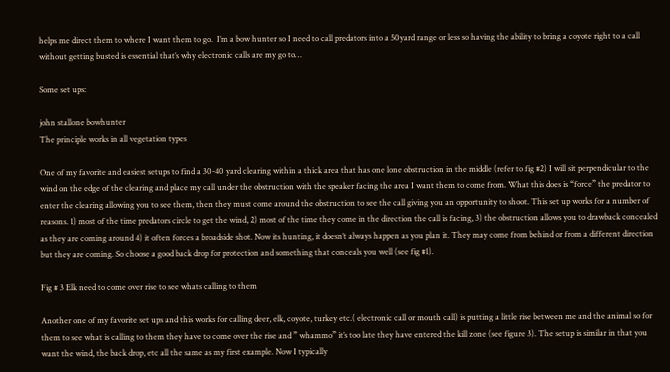helps me direct them to where I want them to go.  I’m a bow hunter so I need to call predators into a 50yard range or less so having the ability to bring a coyote right to a call without getting busted is essential that’s why electronic calls are my go to…

Some set ups:

john stallone bowhunter
The principle works in all vegetation types

One of my favorite and easiest setups to find a 30-40 yard clearing within a thick area that has one lone obstruction in the middle (refer to fig #2) I will sit perpendicular to the wind on the edge of the clearing and place my call under the obstruction with the speaker facing the area I want them to come from. What this does is “force” the predator to enter the clearing allowing you to see them, then they must come around the obstruction to see the call giving you an opportunity to shoot. This set up works for a number of reasons. 1) most of the time predators circle to get the wind, 2) most of the time they come in the direction the call is facing, 3) the obstruction allows you to drawback concealed as they are coming around 4) it often forces a broadside shot. Now its hunting, it doesn’t always happen as you plan it. They may come from behind or from a different direction but they are coming. So choose a good back drop for protection and something that conceals you well (see fig #1).

Fig # 3 Elk need to come over rise to see whats calling to them

Another one of my favorite set ups and this works for calling deer, elk, coyote, turkey etc.( electronic call or mouth call) is putting a little rise between me and the animal so for them to see what is calling to them they have to come over the rise and ” whammo” it’s too late they have entered the kill zone (see figure 3). The setup is similar in that you want the wind, the back drop, etc all the same as my first example. Now I typically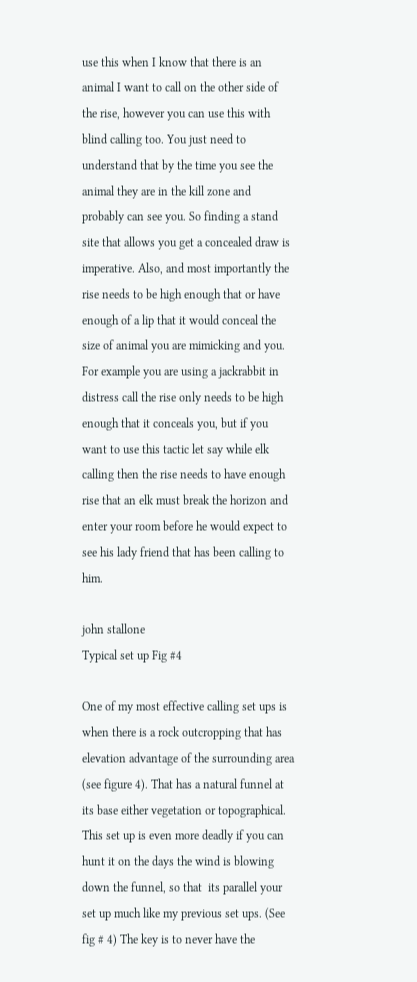use this when I know that there is an animal I want to call on the other side of the rise, however you can use this with blind calling too. You just need to understand that by the time you see the animal they are in the kill zone and probably can see you. So finding a stand site that allows you get a concealed draw is imperative. Also, and most importantly the rise needs to be high enough that or have enough of a lip that it would conceal the size of animal you are mimicking and you. For example you are using a jackrabbit in distress call the rise only needs to be high enough that it conceals you, but if you want to use this tactic let say while elk calling then the rise needs to have enough rise that an elk must break the horizon and enter your room before he would expect to see his lady friend that has been calling to him.

john stallone
Typical set up Fig #4

One of my most effective calling set ups is when there is a rock outcropping that has elevation advantage of the surrounding area (see figure 4). That has a natural funnel at its base either vegetation or topographical. This set up is even more deadly if you can hunt it on the days the wind is blowing down the funnel, so that  its parallel your set up much like my previous set ups. (See fig # 4) The key is to never have the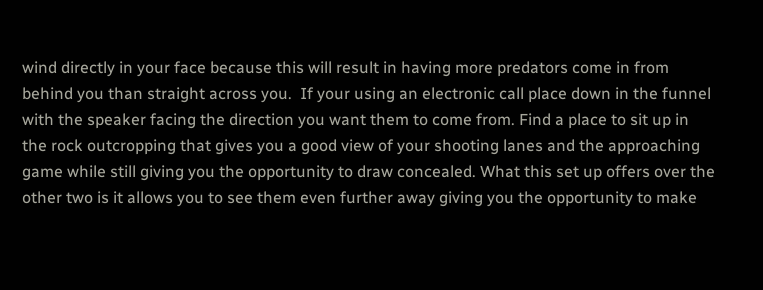wind directly in your face because this will result in having more predators come in from behind you than straight across you.  If your using an electronic call place down in the funnel with the speaker facing the direction you want them to come from. Find a place to sit up in the rock outcropping that gives you a good view of your shooting lanes and the approaching game while still giving you the opportunity to draw concealed. What this set up offers over the other two is it allows you to see them even further away giving you the opportunity to make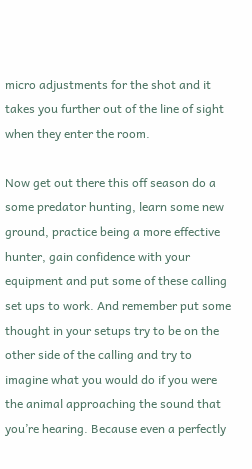micro adjustments for the shot and it takes you further out of the line of sight when they enter the room.

Now get out there this off season do a some predator hunting, learn some new ground, practice being a more effective hunter, gain confidence with your equipment and put some of these calling set ups to work. And remember put some thought in your setups try to be on the other side of the calling and try to imagine what you would do if you were the animal approaching the sound that you’re hearing. Because even a perfectly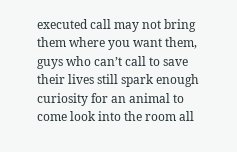executed call may not bring them where you want them, guys who can’t call to save their lives still spark enough curiosity for an animal to come look into the room all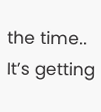the time.. It’s getting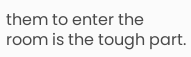them to enter the room is the tough part.